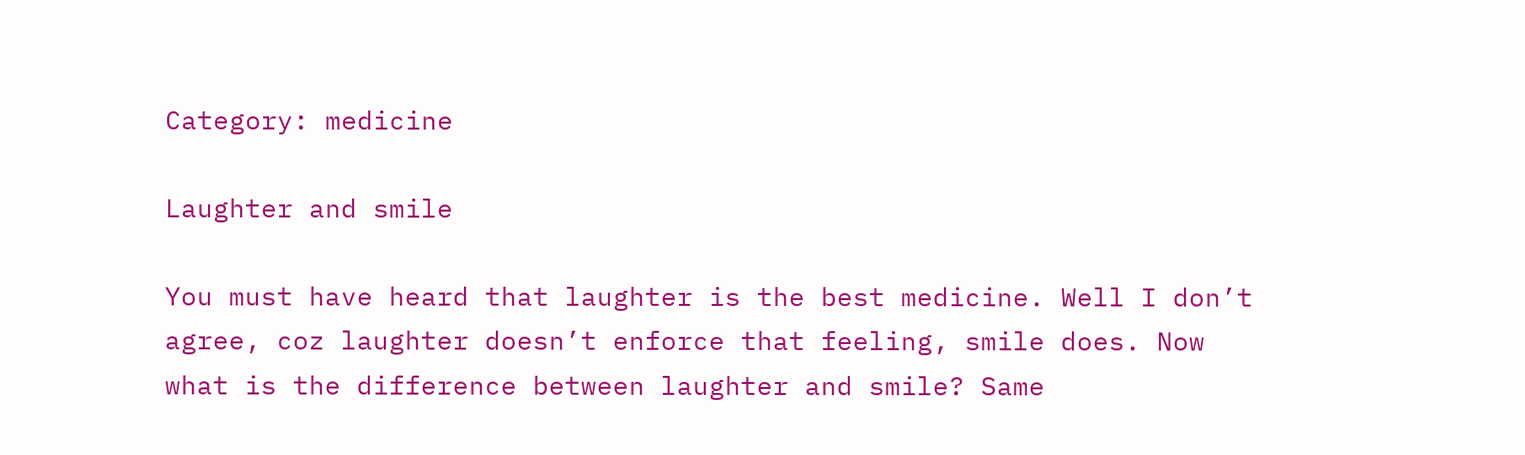Category: medicine

Laughter and smile

You must have heard that laughter is the best medicine. Well I don’t agree, coz laughter doesn’t enforce that feeling, smile does. Now what is the difference between laughter and smile? Same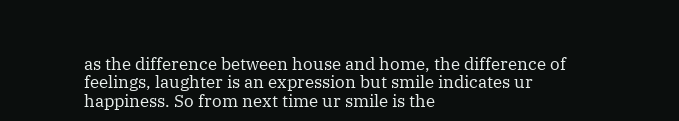as the difference between house and home, the difference of feelings, laughter is an expression but smile indicates ur happiness. So from next time ur smile is the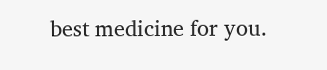best medicine for you.